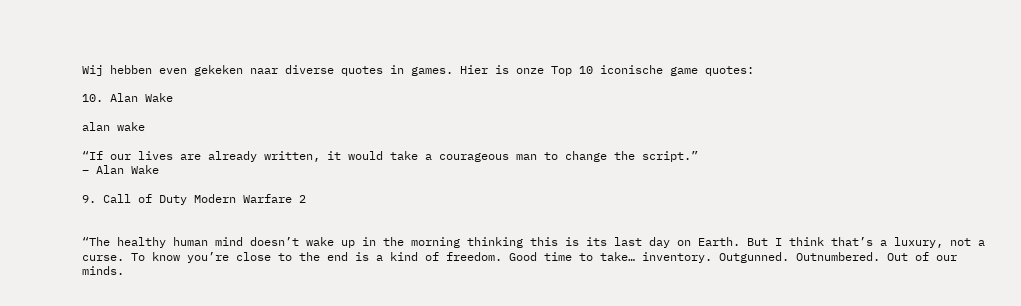Wij hebben even gekeken naar diverse quotes in games. Hier is onze Top 10 iconische game quotes:

10. Alan Wake

alan wake

“If our lives are already written, it would take a courageous man to change the script.”
– Alan Wake

9. Call of Duty Modern Warfare 2


“The healthy human mind doesn’t wake up in the morning thinking this is its last day on Earth. But I think that’s a luxury, not a curse. To know you’re close to the end is a kind of freedom. Good time to take… inventory. Outgunned. Outnumbered. Out of our minds.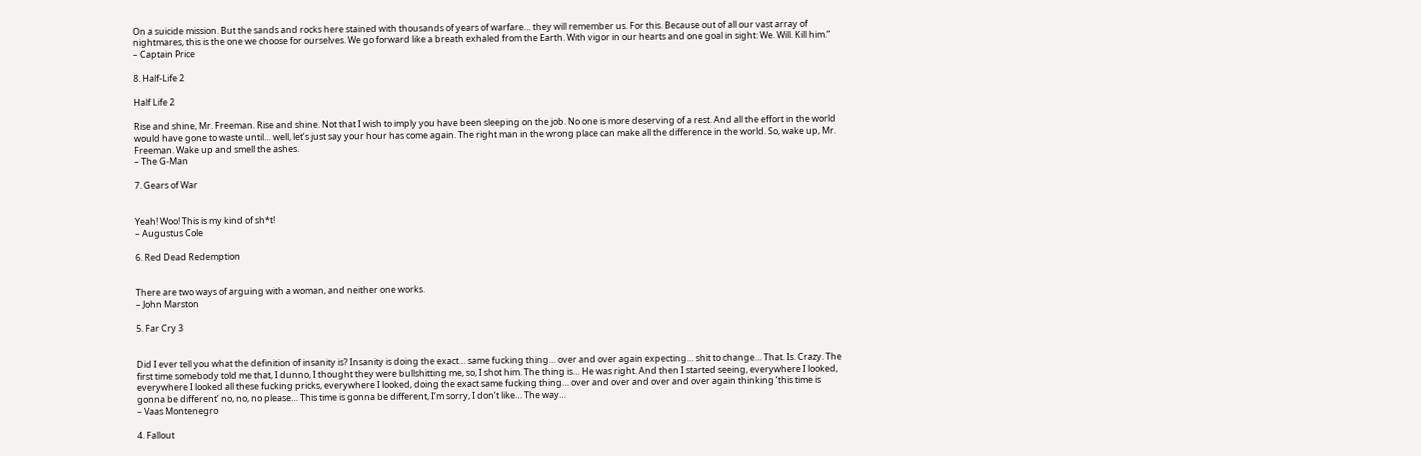On a suicide mission. But the sands and rocks here stained with thousands of years of warfare… they will remember us. For this. Because out of all our vast array of nightmares, this is the one we choose for ourselves. We go forward like a breath exhaled from the Earth. With vigor in our hearts and one goal in sight: We. Will. Kill him.”
– Captain Price

8. Half-Life 2

Half Life 2

Rise and shine, Mr. Freeman. Rise and shine. Not that I wish to imply you have been sleeping on the job. No one is more deserving of a rest. And all the effort in the world would have gone to waste until… well, let’s just say your hour has come again. The right man in the wrong place can make all the difference in the world. So, wake up, Mr. Freeman. Wake up and smell the ashes.
– The G-Man

7. Gears of War


Yeah! Woo! This is my kind of sh*t!
– Augustus Cole

6. Red Dead Redemption


There are two ways of arguing with a woman, and neither one works.
– John Marston

5. Far Cry 3


Did I ever tell you what the definition of insanity is? Insanity is doing the exact… same fucking thing… over and over again expecting… shit to change… That. Is. Crazy. The first time somebody told me that, I dunno, I thought they were bullshitting me, so, I shot him. The thing is… He was right. And then I started seeing, everywhere I looked, everywhere I looked all these fucking pricks, everywhere I looked, doing the exact same fucking thing… over and over and over and over again thinking ’this time is gonna be different’ no, no, no please… This time is gonna be different, I’m sorry, I don’t like… The way…
– Vaas Montenegro

4. Fallout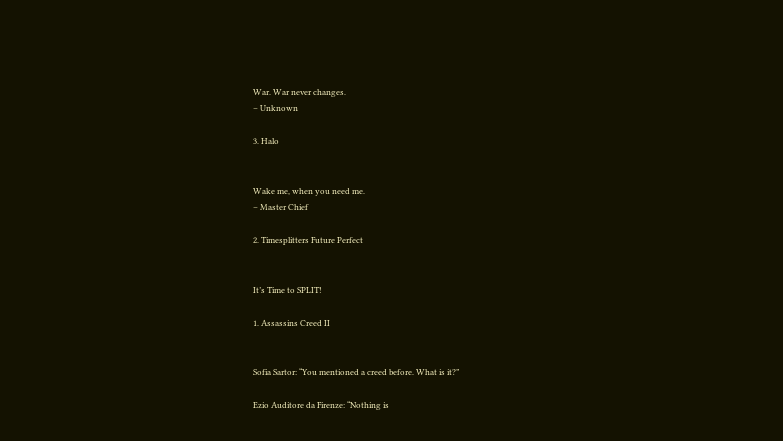War. War never changes.
– Unknown

3. Halo


Wake me, when you need me.
– Master Chief

2. Timesplitters Future Perfect


It’s Time to SPLIT!

1. Assassins Creed II


Sofia Sartor: “You mentioned a creed before. What is it?”

Ezio Auditore da Firenze: “Nothing is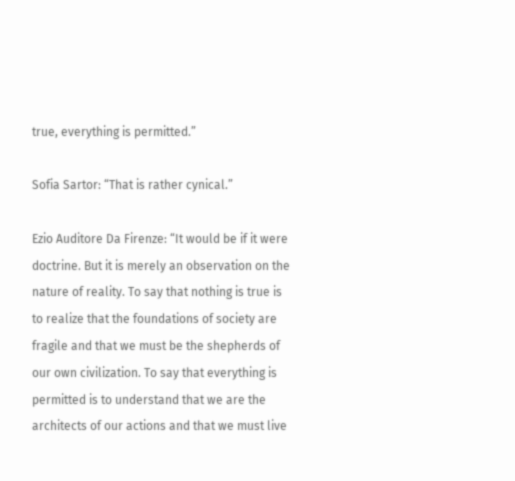true, everything is permitted.”

Sofia Sartor: “That is rather cynical.”

Ezio Auditore Da Firenze: “It would be if it were doctrine. But it is merely an observation on the nature of reality. To say that nothing is true is to realize that the foundations of society are fragile and that we must be the shepherds of our own civilization. To say that everything is permitted is to understand that we are the architects of our actions and that we must live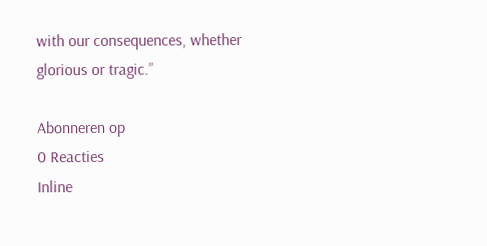with our consequences, whether glorious or tragic.”

Abonneren op
0 Reacties
Inline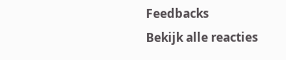Feedbacks
Bekijk alle reacties